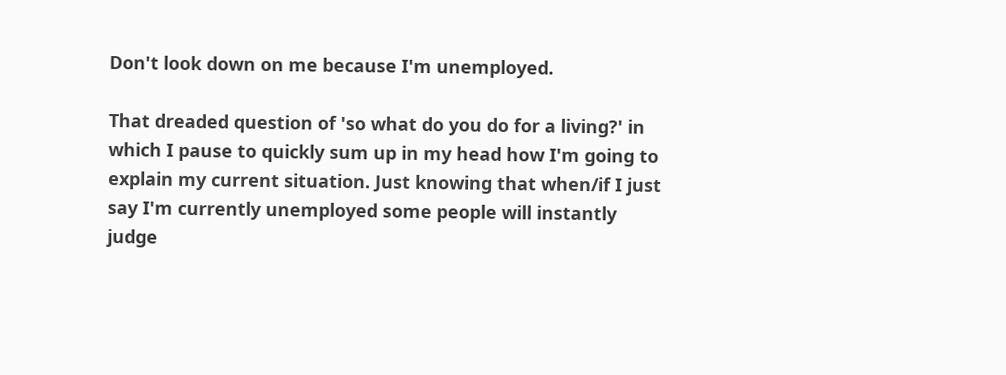Don't look down on me because I'm unemployed.

That dreaded question of 'so what do you do for a living?' in which I pause to quickly sum up in my head how I'm going to explain my current situation. Just knowing that when/if I just say I'm currently unemployed some people will instantly judge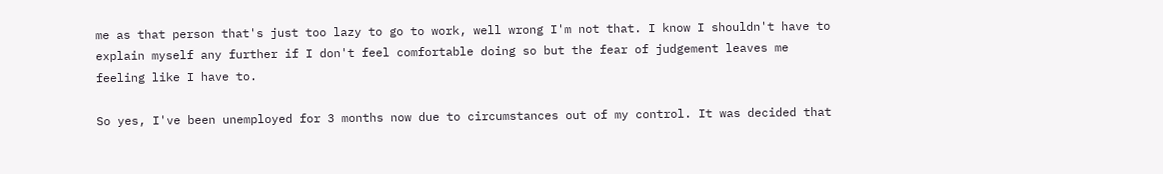me as that person that's just too lazy to go to work, well wrong I'm not that. I know I shouldn't have to explain myself any further if I don't feel comfortable doing so but the fear of judgement leaves me feeling like I have to.

So yes, I've been unemployed for 3 months now due to circumstances out of my control. It was decided that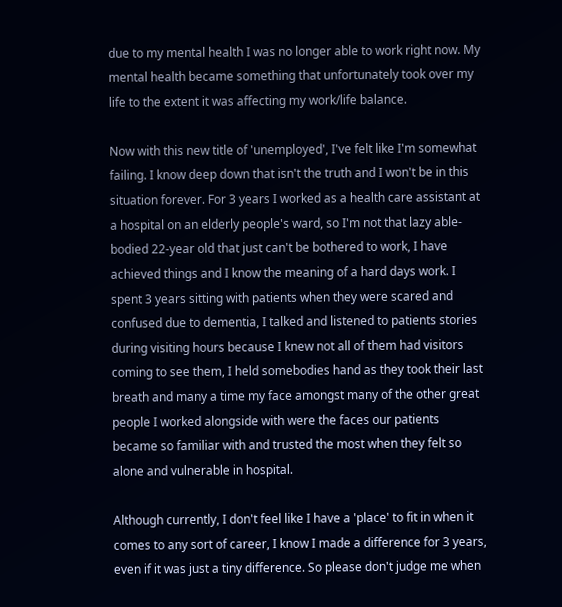due to my mental health I was no longer able to work right now. My mental health became something that unfortunately took over my life to the extent it was affecting my work/life balance.

Now with this new title of 'unemployed', I've felt like I'm somewhat failing. I know deep down that isn't the truth and I won't be in this situation forever. For 3 years I worked as a health care assistant at a hospital on an elderly people's ward, so I'm not that lazy able-bodied 22-year old that just can't be bothered to work, I have achieved things and I know the meaning of a hard days work. I spent 3 years sitting with patients when they were scared and confused due to dementia, I talked and listened to patients stories during visiting hours because I knew not all of them had visitors coming to see them, I held somebodies hand as they took their last breath and many a time my face amongst many of the other great people I worked alongside with were the faces our patients became so familiar with and trusted the most when they felt so alone and vulnerable in hospital.

Although currently, I don't feel like I have a 'place' to fit in when it comes to any sort of career, I know I made a difference for 3 years, even if it was just a tiny difference. So please don't judge me when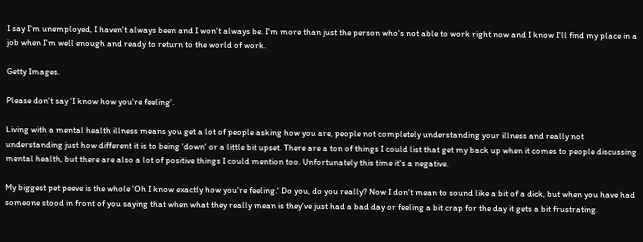I say I'm unemployed, I haven't always been and I won't always be. I'm more than just the person who's not able to work right now and I know I'll find my place in a job when I'm well enough and ready to return to the world of work.

Getty Images.

Please don't say 'I know how you're feeling'.

Living with a mental health illness means you get a lot of people asking how you are, people not completely understanding your illness and really not understanding just how different it is to being 'down' or a little bit upset. There are a ton of things I could list that get my back up when it comes to people discussing mental health, but there are also a lot of positive things I could mention too. Unfortunately this time it's a negative.

My biggest pet peeve is the whole 'Oh I know exactly how you're feeling.' Do you, do you really? Now I don't mean to sound like a bit of a dick, but when you have had someone stood in front of you saying that when what they really mean is they've just had a bad day or feeling a bit crap for the day it gets a bit frustrating.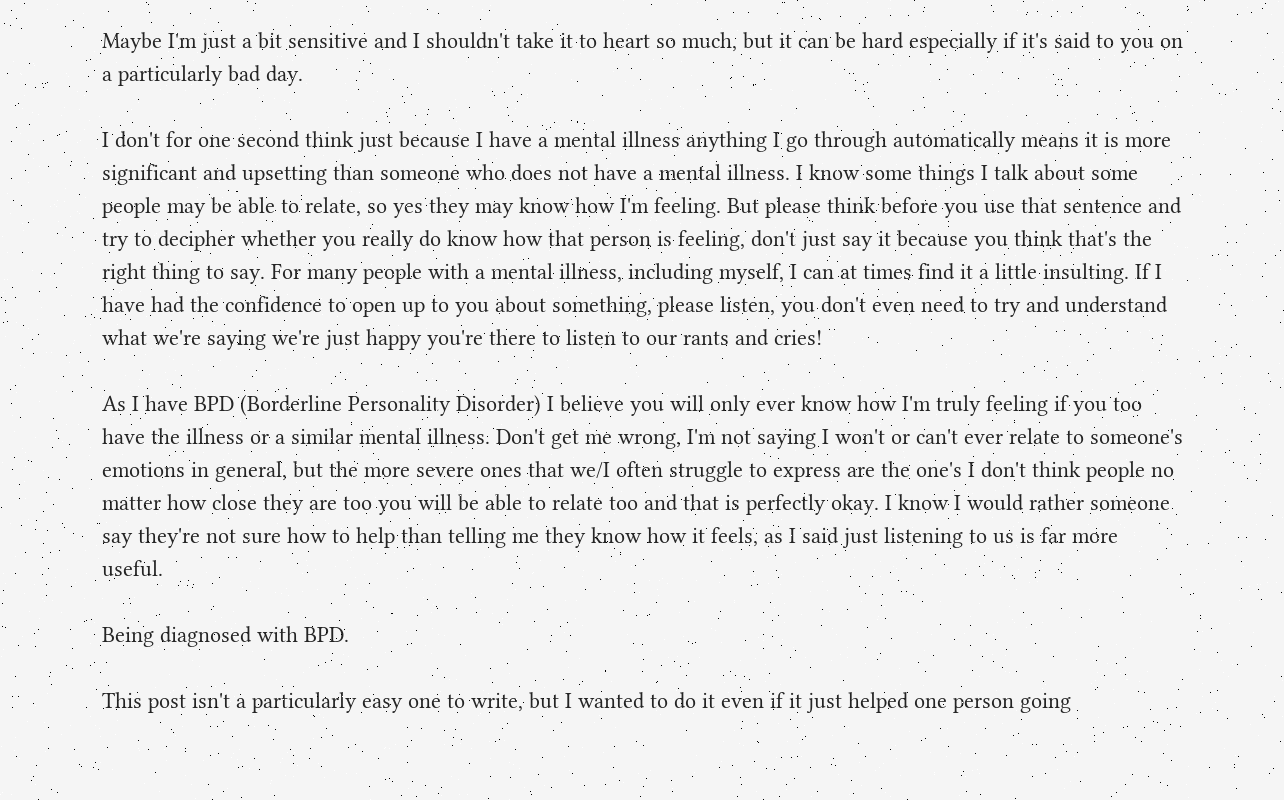Maybe I'm just a bit sensitive and I shouldn't take it to heart so much, but it can be hard especially if it's said to you on a particularly bad day.

I don't for one second think just because I have a mental illness anything I go through automatically means it is more significant and upsetting than someone who does not have a mental illness. I know some things I talk about some people may be able to relate, so yes they may know how I'm feeling. But please think before you use that sentence and try to decipher whether you really do know how that person is feeling, don't just say it because you think that's the right thing to say. For many people with a mental illness, including myself, I can at times find it a little insulting. If I have had the confidence to open up to you about something, please listen, you don't even need to try and understand what we're saying we're just happy you're there to listen to our rants and cries!

As I have BPD (Borderline Personality Disorder) I believe you will only ever know how I'm truly feeling if you too have the illness or a similar mental illness. Don't get me wrong, I'm not saying I won't or can't ever relate to someone's emotions in general, but the more severe ones that we/I often struggle to express are the one's I don't think people no matter how close they are too you will be able to relate too and that is perfectly okay. I know I would rather someone say they're not sure how to help than telling me they know how it feels, as I said just listening to us is far more useful.

Being diagnosed with BPD.

This post isn't a particularly easy one to write, but I wanted to do it even if it just helped one person going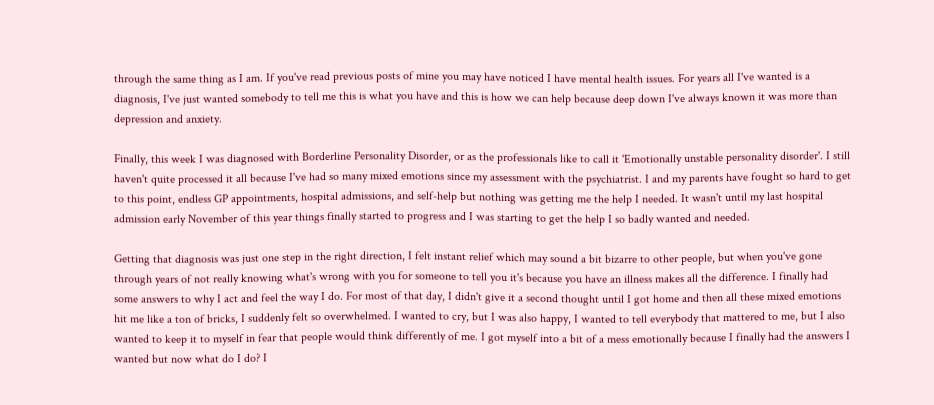through the same thing as I am. If you've read previous posts of mine you may have noticed I have mental health issues. For years all I've wanted is a diagnosis, I've just wanted somebody to tell me this is what you have and this is how we can help because deep down I've always known it was more than depression and anxiety.

Finally, this week I was diagnosed with Borderline Personality Disorder, or as the professionals like to call it 'Emotionally unstable personality disorder'. I still haven't quite processed it all because I've had so many mixed emotions since my assessment with the psychiatrist. I and my parents have fought so hard to get to this point, endless GP appointments, hospital admissions, and self-help but nothing was getting me the help I needed. It wasn't until my last hospital admission early November of this year things finally started to progress and I was starting to get the help I so badly wanted and needed.

Getting that diagnosis was just one step in the right direction, I felt instant relief which may sound a bit bizarre to other people, but when you've gone through years of not really knowing what's wrong with you for someone to tell you it's because you have an illness makes all the difference. I finally had some answers to why I act and feel the way I do. For most of that day, I didn't give it a second thought until I got home and then all these mixed emotions hit me like a ton of bricks, I suddenly felt so overwhelmed. I wanted to cry, but I was also happy, I wanted to tell everybody that mattered to me, but I also wanted to keep it to myself in fear that people would think differently of me. I got myself into a bit of a mess emotionally because I finally had the answers I wanted but now what do I do? I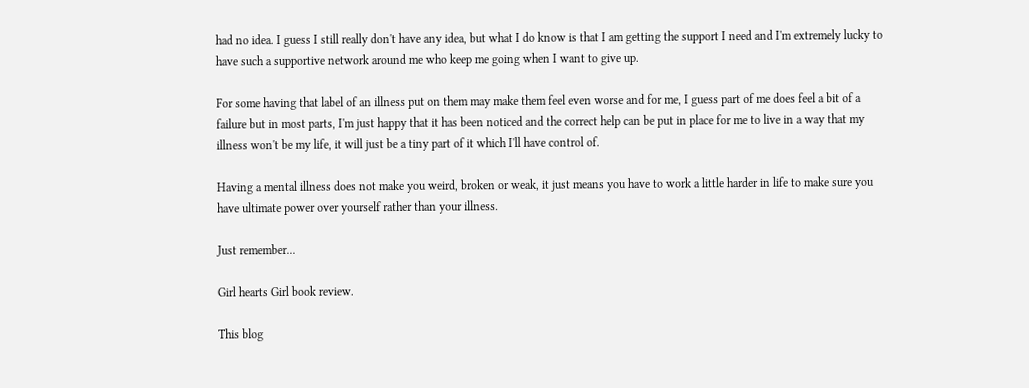had no idea. I guess I still really don't have any idea, but what I do know is that I am getting the support I need and I'm extremely lucky to have such a supportive network around me who keep me going when I want to give up.

For some having that label of an illness put on them may make them feel even worse and for me, I guess part of me does feel a bit of a failure but in most parts, I'm just happy that it has been noticed and the correct help can be put in place for me to live in a way that my illness won't be my life, it will just be a tiny part of it which I'll have control of.

Having a mental illness does not make you weird, broken or weak, it just means you have to work a little harder in life to make sure you have ultimate power over yourself rather than your illness.

Just remember...

Girl hearts Girl book review.

This blog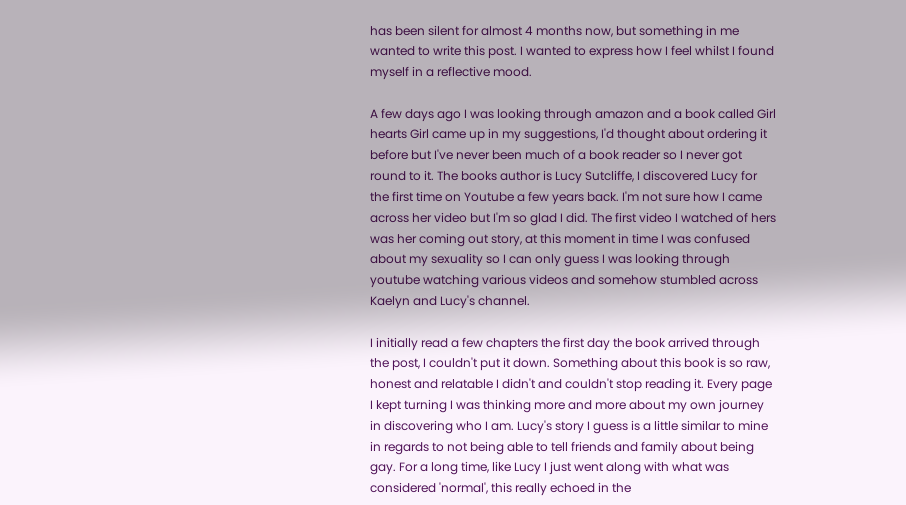has been silent for almost 4 months now, but something in me wanted to write this post. I wanted to express how I feel whilst I found myself in a reflective mood.

A few days ago I was looking through amazon and a book called Girl hearts Girl came up in my suggestions, I'd thought about ordering it before but I've never been much of a book reader so I never got round to it. The books author is Lucy Sutcliffe, I discovered Lucy for the first time on Youtube a few years back. I'm not sure how I came across her video but I'm so glad I did. The first video I watched of hers was her coming out story, at this moment in time I was confused about my sexuality so I can only guess I was looking through youtube watching various videos and somehow stumbled across Kaelyn and Lucy's channel.

I initially read a few chapters the first day the book arrived through the post, I couldn't put it down. Something about this book is so raw, honest and relatable I didn't and couldn't stop reading it. Every page I kept turning I was thinking more and more about my own journey in discovering who I am. Lucy's story I guess is a little similar to mine in regards to not being able to tell friends and family about being gay. For a long time, like Lucy I just went along with what was considered 'normal', this really echoed in the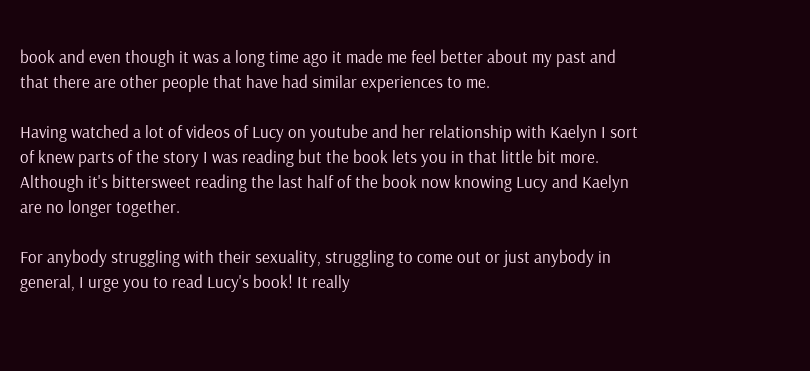book and even though it was a long time ago it made me feel better about my past and that there are other people that have had similar experiences to me.

Having watched a lot of videos of Lucy on youtube and her relationship with Kaelyn I sort of knew parts of the story I was reading but the book lets you in that little bit more. Although it's bittersweet reading the last half of the book now knowing Lucy and Kaelyn are no longer together.

For anybody struggling with their sexuality, struggling to come out or just anybody in general, I urge you to read Lucy's book! It really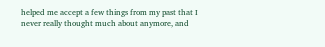helped me accept a few things from my past that I never really thought much about anymore, and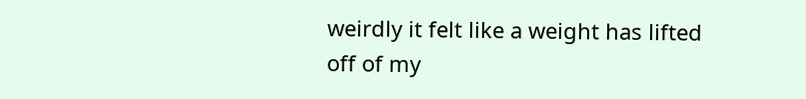weirdly it felt like a weight has lifted off of my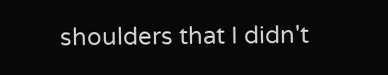shoulders that I didn't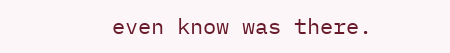even know was there.